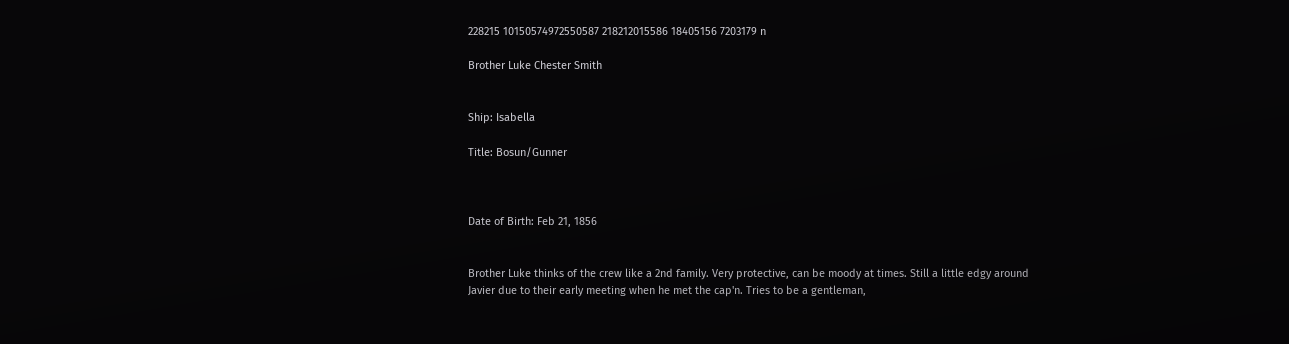228215 10150574972550587 218212015586 18405156 7203179 n

Brother Luke Chester Smith


Ship: Isabella

Title: Bosun/Gunner



Date of Birth: Feb 21, 1856


Brother Luke thinks of the crew like a 2nd family. Very protective, can be moody at times. Still a little edgy around Javier due to their early meeting when he met the cap'n. Tries to be a gentleman,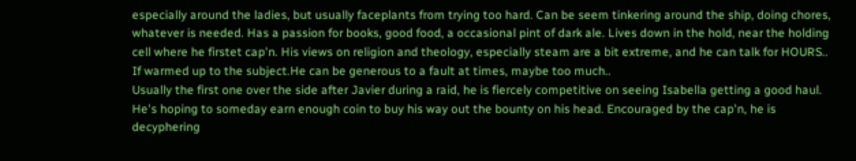especially around the ladies, but usually faceplants from trying too hard. Can be seem tinkering around the ship, doing chores, whatever is needed. Has a passion for books, good food, a occasional pint of dark ale. Lives down in the hold, near the holding cell where he firstet cap'n. His views on religion and theology, especially steam are a bit extreme, and he can talk for HOURS.. If warmed up to the subject.He can be generous to a fault at times, maybe too much..
Usually the first one over the side after Javier during a raid, he is fiercely competitive on seeing Isabella getting a good haul. He's hoping to someday earn enough coin to buy his way out the bounty on his head. Encouraged by the cap'n, he is decyphering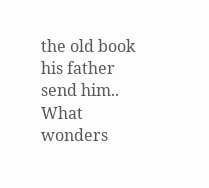the old book his father send him.. What wonders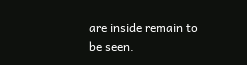are inside remain to be seen.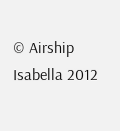© Airship Isabella 2012